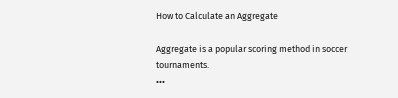How to Calculate an Aggregate

Aggregate is a popular scoring method in soccer tournaments.
•••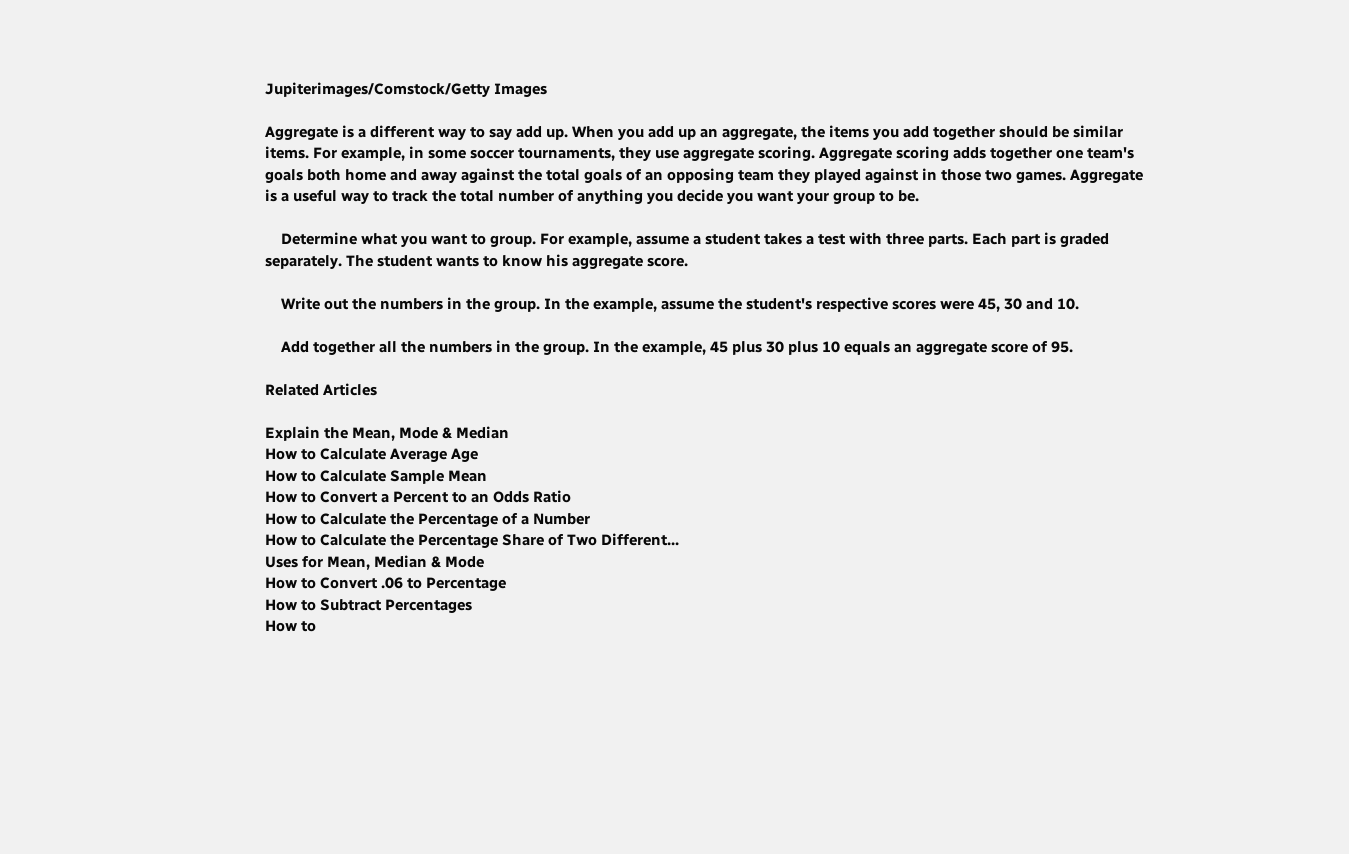Jupiterimages/Comstock/Getty Images

Aggregate is a different way to say add up. When you add up an aggregate, the items you add together should be similar items. For example, in some soccer tournaments, they use aggregate scoring. Aggregate scoring adds together one team's goals both home and away against the total goals of an opposing team they played against in those two games. Aggregate is a useful way to track the total number of anything you decide you want your group to be.

    Determine what you want to group. For example, assume a student takes a test with three parts. Each part is graded separately. The student wants to know his aggregate score.

    Write out the numbers in the group. In the example, assume the student's respective scores were 45, 30 and 10.

    Add together all the numbers in the group. In the example, 45 plus 30 plus 10 equals an aggregate score of 95.

Related Articles

Explain the Mean, Mode & Median
How to Calculate Average Age
How to Calculate Sample Mean
How to Convert a Percent to an Odds Ratio
How to Calculate the Percentage of a Number
How to Calculate the Percentage Share of Two Different...
Uses for Mean, Median & Mode
How to Convert .06 to Percentage
How to Subtract Percentages
How to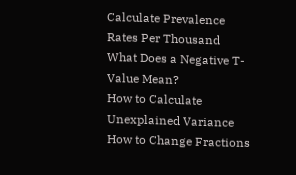Calculate Prevalence Rates Per Thousand
What Does a Negative T-Value Mean?
How to Calculate Unexplained Variance
How to Change Fractions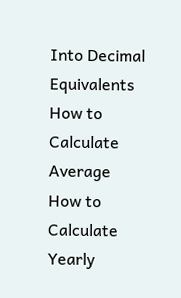Into Decimal Equivalents
How to Calculate Average
How to Calculate Yearly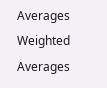Averages
Weighted Averages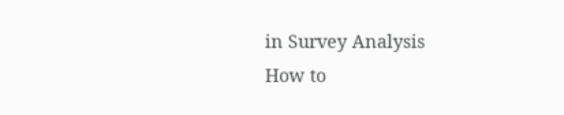in Survey Analysis
How to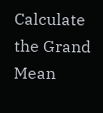Calculate the Grand Mean